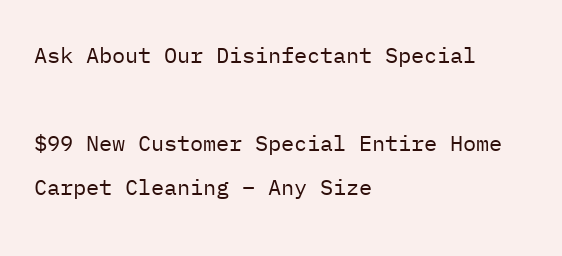Ask About Our Disinfectant Special

$99 New Customer Special Entire Home Carpet Cleaning – Any Size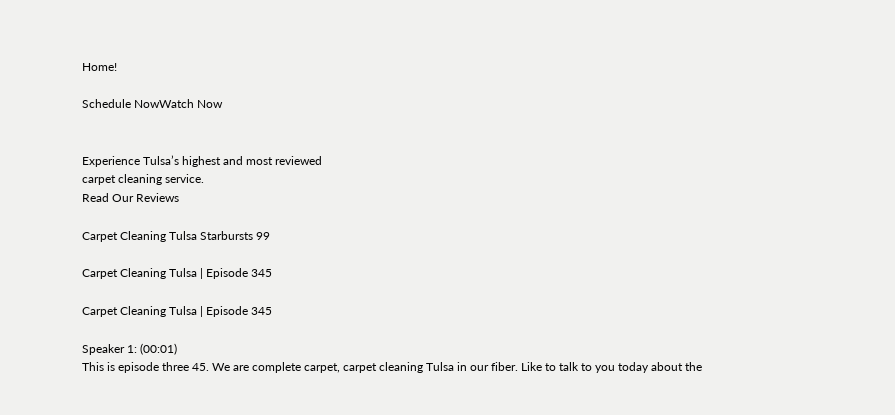Home!

Schedule NowWatch Now


Experience Tulsa’s highest and most reviewed
carpet cleaning service.
Read Our Reviews

Carpet Cleaning Tulsa Starbursts 99

Carpet Cleaning Tulsa | Episode 345

Carpet Cleaning Tulsa | Episode 345

Speaker 1: (00:01)
This is episode three 45. We are complete carpet, carpet cleaning Tulsa in our fiber. Like to talk to you today about the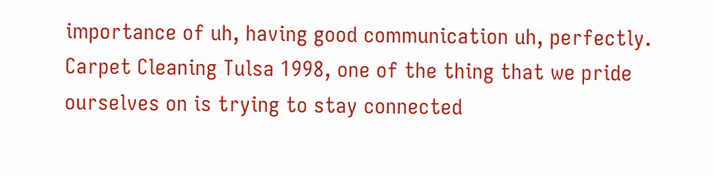importance of uh, having good communication uh, perfectly. Carpet Cleaning Tulsa 1998, one of the thing that we pride ourselves on is trying to stay connected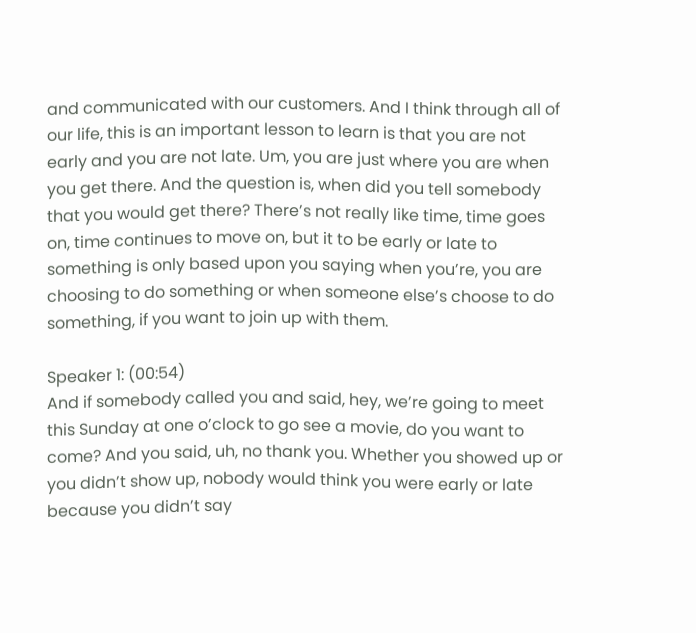and communicated with our customers. And I think through all of our life, this is an important lesson to learn is that you are not early and you are not late. Um, you are just where you are when you get there. And the question is, when did you tell somebody that you would get there? There’s not really like time, time goes on, time continues to move on, but it to be early or late to something is only based upon you saying when you’re, you are choosing to do something or when someone else’s choose to do something, if you want to join up with them.

Speaker 1: (00:54)
And if somebody called you and said, hey, we’re going to meet this Sunday at one o’clock to go see a movie, do you want to come? And you said, uh, no thank you. Whether you showed up or you didn’t show up, nobody would think you were early or late because you didn’t say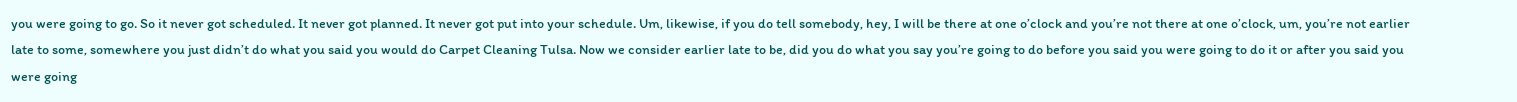you were going to go. So it never got scheduled. It never got planned. It never got put into your schedule. Um, likewise, if you do tell somebody, hey, I will be there at one o’clock and you’re not there at one o’clock, um, you’re not earlier late to some, somewhere you just didn’t do what you said you would do Carpet Cleaning Tulsa. Now we consider earlier late to be, did you do what you say you’re going to do before you said you were going to do it or after you said you were going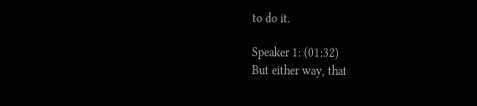to do it.

Speaker 1: (01:32)
But either way, that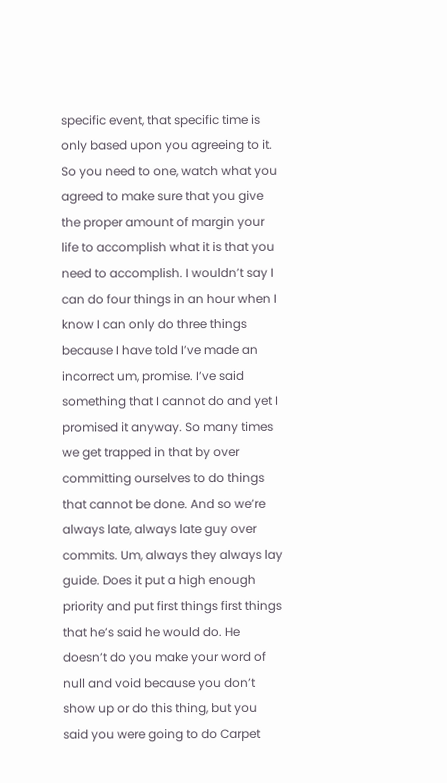specific event, that specific time is only based upon you agreeing to it. So you need to one, watch what you agreed to make sure that you give the proper amount of margin your life to accomplish what it is that you need to accomplish. I wouldn’t say I can do four things in an hour when I know I can only do three things because I have told I’ve made an incorrect um, promise. I’ve said something that I cannot do and yet I promised it anyway. So many times we get trapped in that by over committing ourselves to do things that cannot be done. And so we’re always late, always late guy over commits. Um, always they always lay guide. Does it put a high enough priority and put first things first things that he’s said he would do. He doesn’t do you make your word of null and void because you don’t show up or do this thing, but you said you were going to do Carpet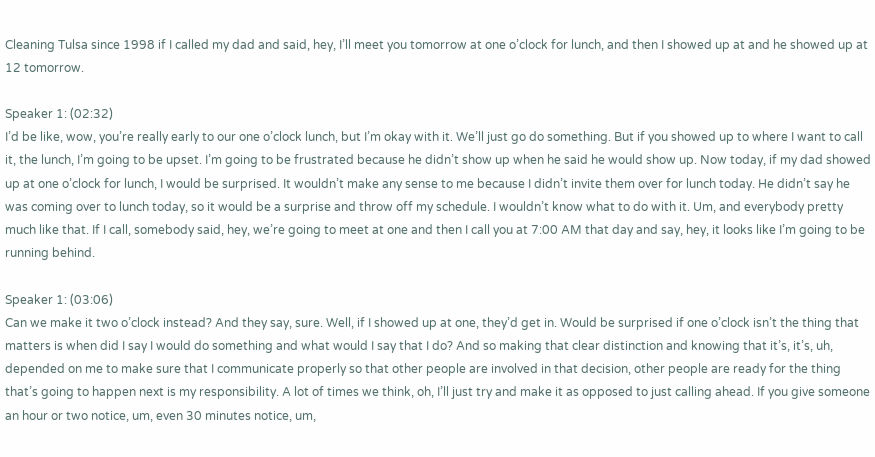Cleaning Tulsa since 1998 if I called my dad and said, hey, I’ll meet you tomorrow at one o’clock for lunch, and then I showed up at and he showed up at 12 tomorrow.

Speaker 1: (02:32)
I’d be like, wow, you’re really early to our one o’clock lunch, but I’m okay with it. We’ll just go do something. But if you showed up to where I want to call it, the lunch, I’m going to be upset. I’m going to be frustrated because he didn’t show up when he said he would show up. Now today, if my dad showed up at one o’clock for lunch, I would be surprised. It wouldn’t make any sense to me because I didn’t invite them over for lunch today. He didn’t say he was coming over to lunch today, so it would be a surprise and throw off my schedule. I wouldn’t know what to do with it. Um, and everybody pretty much like that. If I call, somebody said, hey, we’re going to meet at one and then I call you at 7:00 AM that day and say, hey, it looks like I’m going to be running behind.

Speaker 1: (03:06)
Can we make it two o’clock instead? And they say, sure. Well, if I showed up at one, they’d get in. Would be surprised if one o’clock isn’t the thing that matters is when did I say I would do something and what would I say that I do? And so making that clear distinction and knowing that it’s, it’s, uh, depended on me to make sure that I communicate properly so that other people are involved in that decision, other people are ready for the thing that’s going to happen next is my responsibility. A lot of times we think, oh, I’ll just try and make it as opposed to just calling ahead. If you give someone an hour or two notice, um, even 30 minutes notice, um,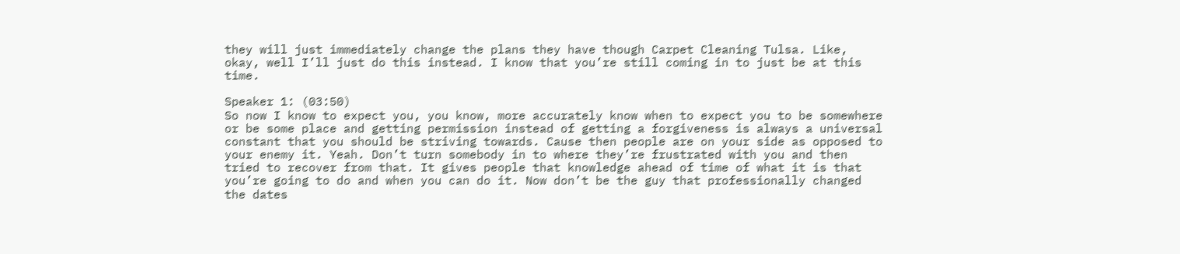they will just immediately change the plans they have though Carpet Cleaning Tulsa. Like, okay, well I’ll just do this instead. I know that you’re still coming in to just be at this time.

Speaker 1: (03:50)
So now I know to expect you, you know, more accurately know when to expect you to be somewhere or be some place and getting permission instead of getting a forgiveness is always a universal constant that you should be striving towards. Cause then people are on your side as opposed to your enemy it. Yeah. Don’t turn somebody in to where they’re frustrated with you and then tried to recover from that. It gives people that knowledge ahead of time of what it is that you’re going to do and when you can do it. Now don’t be the guy that professionally changed the dates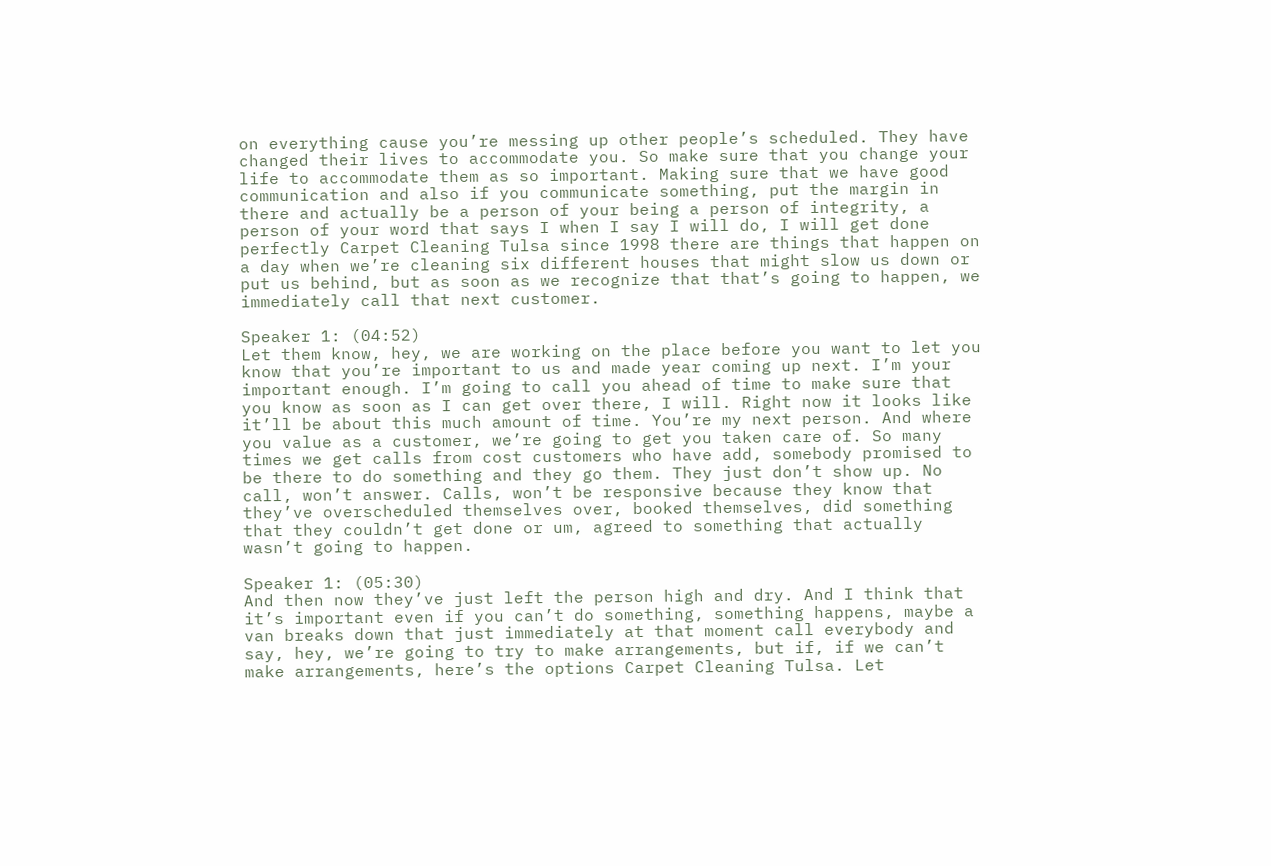on everything cause you’re messing up other people’s scheduled. They have changed their lives to accommodate you. So make sure that you change your life to accommodate them as so important. Making sure that we have good communication and also if you communicate something, put the margin in there and actually be a person of your being a person of integrity, a person of your word that says I when I say I will do, I will get done perfectly Carpet Cleaning Tulsa since 1998 there are things that happen on a day when we’re cleaning six different houses that might slow us down or put us behind, but as soon as we recognize that that’s going to happen, we immediately call that next customer.

Speaker 1: (04:52)
Let them know, hey, we are working on the place before you want to let you know that you’re important to us and made year coming up next. I’m your important enough. I’m going to call you ahead of time to make sure that you know as soon as I can get over there, I will. Right now it looks like it’ll be about this much amount of time. You’re my next person. And where you value as a customer, we’re going to get you taken care of. So many times we get calls from cost customers who have add, somebody promised to be there to do something and they go them. They just don’t show up. No call, won’t answer. Calls, won’t be responsive because they know that they’ve overscheduled themselves over, booked themselves, did something that they couldn’t get done or um, agreed to something that actually wasn’t going to happen.

Speaker 1: (05:30)
And then now they’ve just left the person high and dry. And I think that it’s important even if you can’t do something, something happens, maybe a van breaks down that just immediately at that moment call everybody and say, hey, we’re going to try to make arrangements, but if, if we can’t make arrangements, here’s the options Carpet Cleaning Tulsa. Let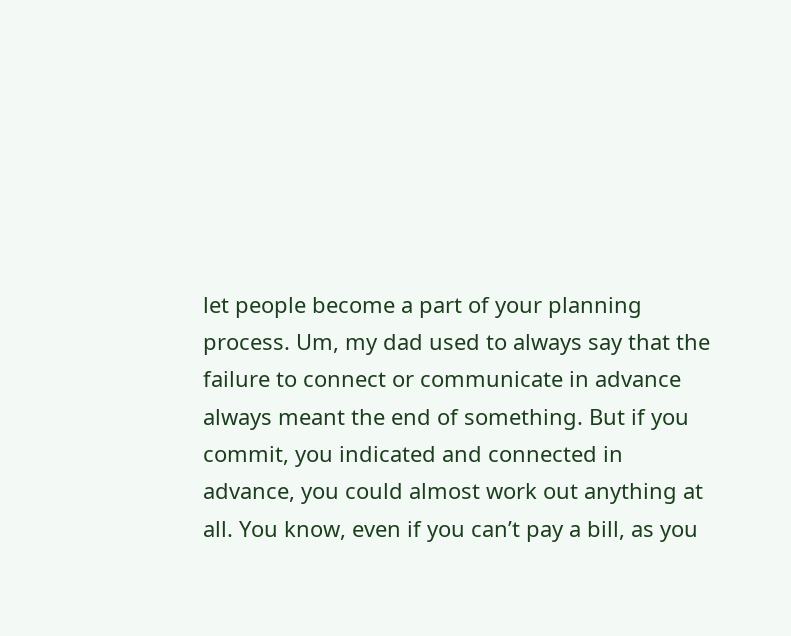let people become a part of your planning process. Um, my dad used to always say that the failure to connect or communicate in advance always meant the end of something. But if you commit, you indicated and connected in advance, you could almost work out anything at all. You know, even if you can’t pay a bill, as you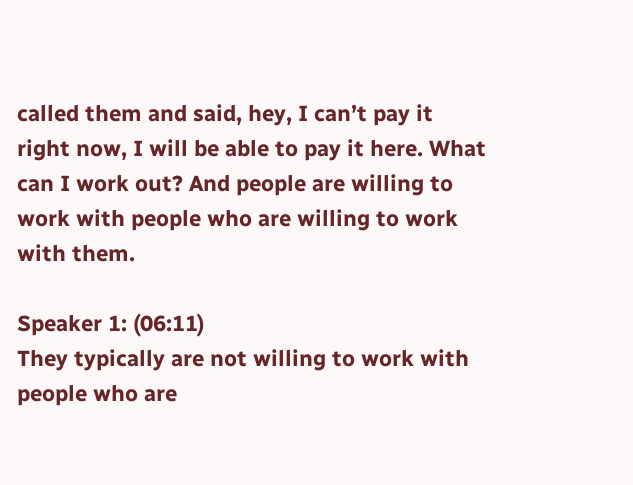called them and said, hey, I can’t pay it right now, I will be able to pay it here. What can I work out? And people are willing to work with people who are willing to work with them.

Speaker 1: (06:11)
They typically are not willing to work with people who are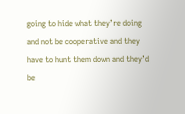going to hide what they’re doing and not be cooperative and they have to hunt them down and they’d be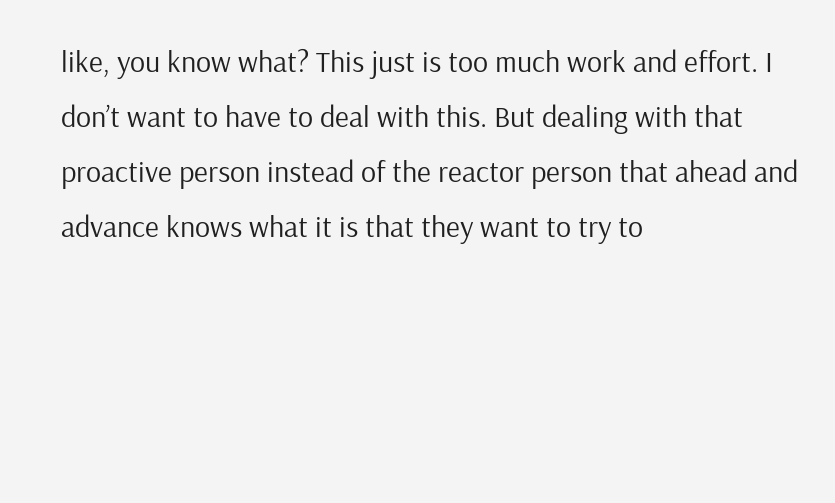like, you know what? This just is too much work and effort. I don’t want to have to deal with this. But dealing with that proactive person instead of the reactor person that ahead and advance knows what it is that they want to try to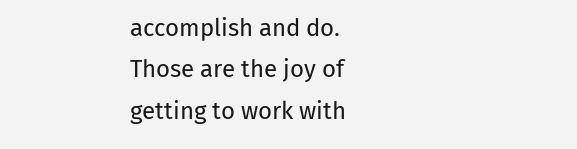accomplish and do. Those are the joy of getting to work with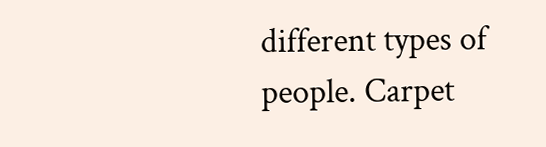different types of people. Carpet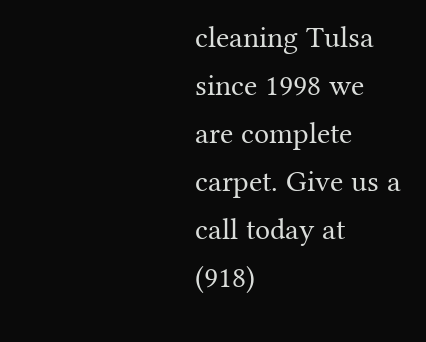cleaning Tulsa since 1998 we are complete carpet. Give us a call today at (918)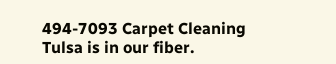494-7093 Carpet Cleaning Tulsa is in our fiber.